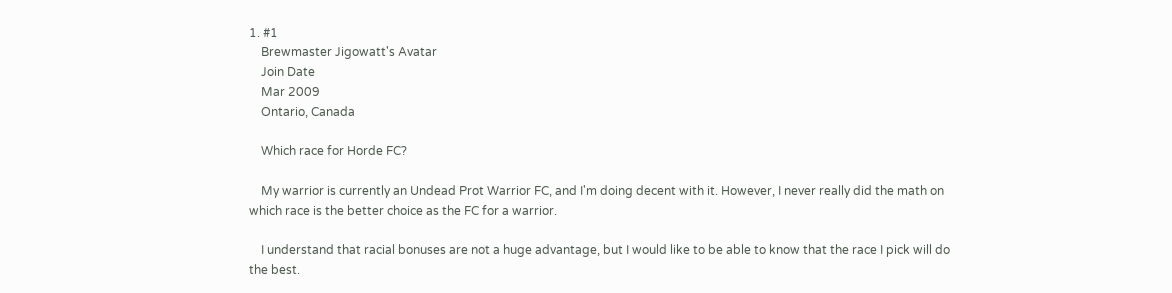1. #1
    Brewmaster Jigowatt's Avatar
    Join Date
    Mar 2009
    Ontario, Canada

    Which race for Horde FC?

    My warrior is currently an Undead Prot Warrior FC, and I'm doing decent with it. However, I never really did the math on which race is the better choice as the FC for a warrior.

    I understand that racial bonuses are not a huge advantage, but I would like to be able to know that the race I pick will do the best.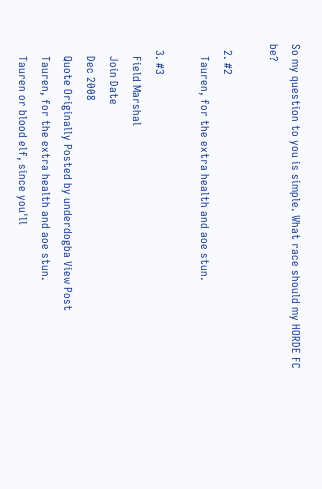So my question to you is simple. What race should my HORDE FC be?

  2. #2
    Tauren, for the extra health and aoe stun.

  3. #3
    Field Marshal
    Join Date
    Dec 2008
    Quote Originally Posted by underdogba View Post
    Tauren, for the extra health and aoe stun.
    Tauren or blood elf, since you'll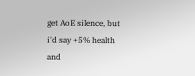get AoE silence, but i'd say +5% health and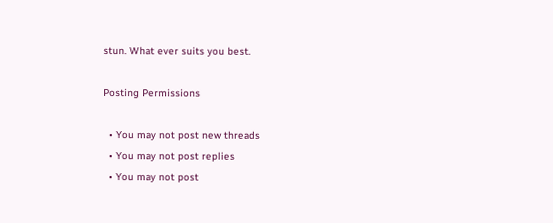stun. What ever suits you best.

Posting Permissions

  • You may not post new threads
  • You may not post replies
  • You may not post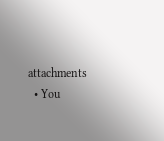attachments
  • You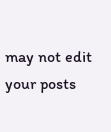may not edit your posts